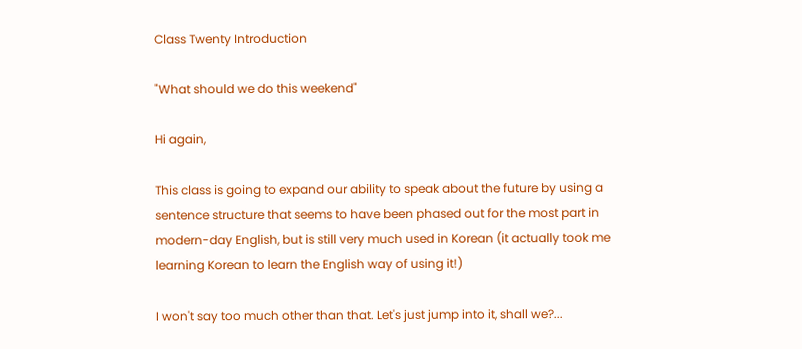Class Twenty Introduction

"What should we do this weekend"

Hi again,

This class is going to expand our ability to speak about the future by using a sentence structure that seems to have been phased out for the most part in modern-day English, but is still very much used in Korean (it actually took me learning Korean to learn the English way of using it!)

I won't say too much other than that. Let's just jump into it, shall we?...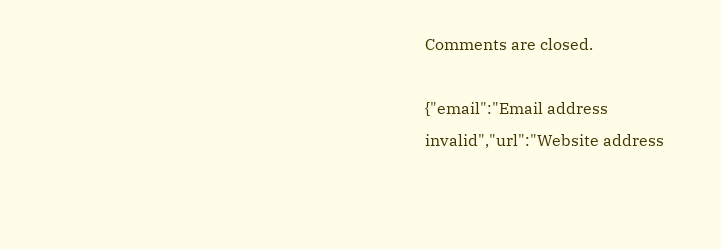Comments are closed.

{"email":"Email address invalid","url":"Website address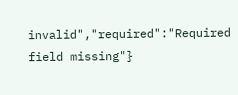invalid","required":"Required field missing"}